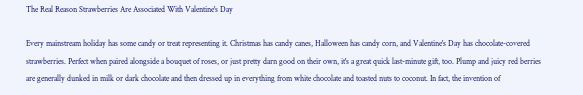The Real Reason Strawberries Are Associated With Valentine's Day

Every mainstream holiday has some candy or treat representing it. Christmas has candy canes, Halloween has candy corn, and Valentine's Day has chocolate-covered strawberries. Perfect when paired alongside a bouquet of roses, or just pretty darn good on their own, it's a great quick last-minute gift, too. Plump and juicy red berries are generally dunked in milk or dark chocolate and then dressed up in everything from white chocolate and toasted nuts to coconut. In fact, the invention of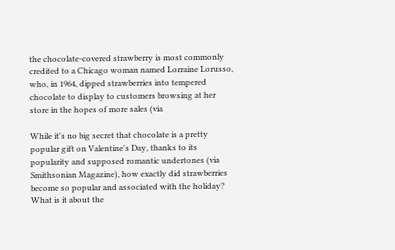the chocolate-covered strawberry is most commonly credited to a Chicago woman named Lorraine Lorusso, who, in 1964, dipped strawberries into tempered chocolate to display to customers browsing at her store in the hopes of more sales (via

While it's no big secret that chocolate is a pretty popular gift on Valentine's Day, thanks to its popularity and supposed romantic undertones (via Smithsonian Magazine), how exactly did strawberries become so popular and associated with the holiday? What is it about the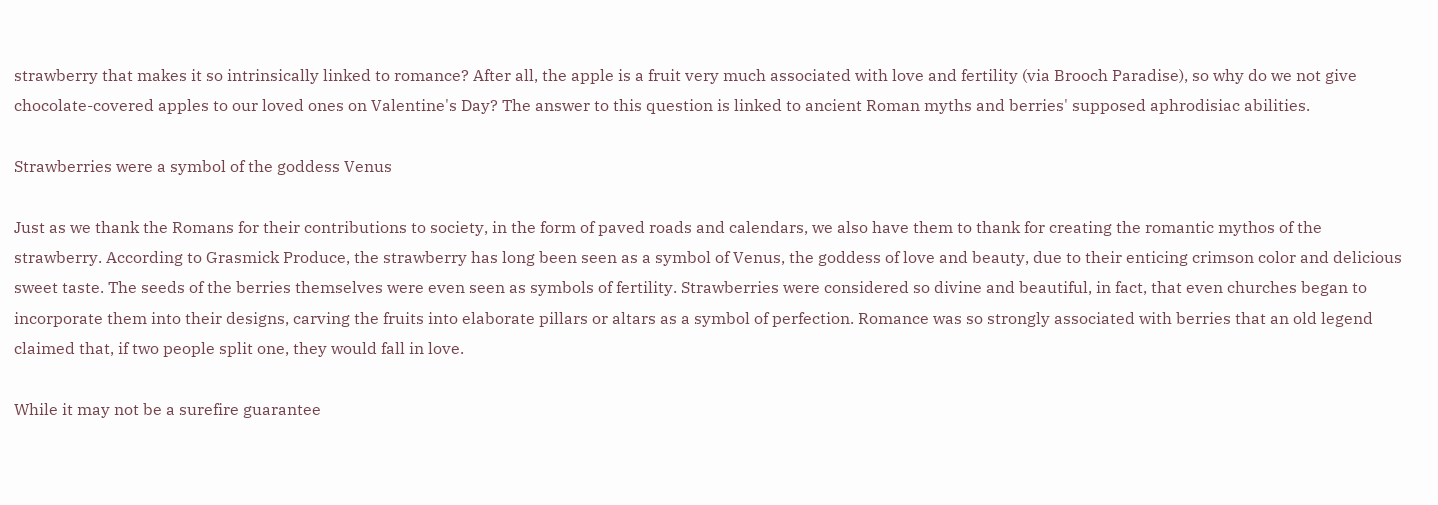strawberry that makes it so intrinsically linked to romance? After all, the apple is a fruit very much associated with love and fertility (via Brooch Paradise), so why do we not give chocolate-covered apples to our loved ones on Valentine's Day? The answer to this question is linked to ancient Roman myths and berries' supposed aphrodisiac abilities.

Strawberries were a symbol of the goddess Venus

Just as we thank the Romans for their contributions to society, in the form of paved roads and calendars, we also have them to thank for creating the romantic mythos of the strawberry. According to Grasmick Produce, the strawberry has long been seen as a symbol of Venus, the goddess of love and beauty, due to their enticing crimson color and delicious sweet taste. The seeds of the berries themselves were even seen as symbols of fertility. Strawberries were considered so divine and beautiful, in fact, that even churches began to incorporate them into their designs, carving the fruits into elaborate pillars or altars as a symbol of perfection. Romance was so strongly associated with berries that an old legend claimed that, if two people split one, they would fall in love.

While it may not be a surefire guarantee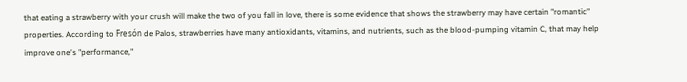that eating a strawberry with your crush will make the two of you fall in love, there is some evidence that shows the strawberry may have certain "romantic" properties. According to Fresón de Palos, strawberries have many antioxidants, vitamins, and nutrients, such as the blood-pumping vitamin C, that may help improve one's "performance,"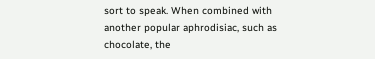sort to speak. When combined with another popular aphrodisiac, such as chocolate, the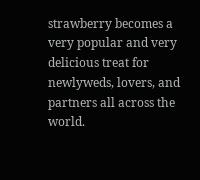strawberry becomes a very popular and very delicious treat for newlyweds, lovers, and partners all across the world.